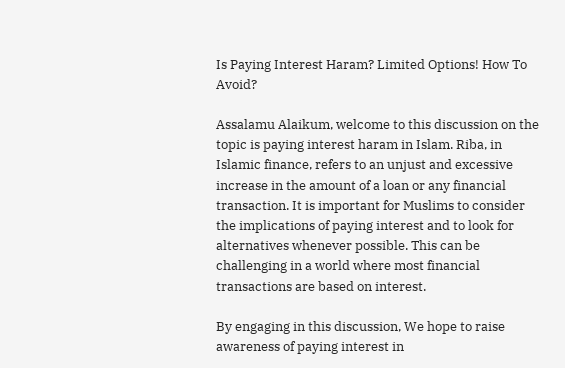Is Paying Interest Haram? Limited Options! How To Avoid?

Assalamu Alaikum, welcome to this discussion on the topic is paying interest haram in Islam. Riba, in Islamic finance, refers to an unjust and excessive increase in the amount of a loan or any financial transaction. It is important for Muslims to consider the implications of paying interest and to look for alternatives whenever possible. This can be challenging in a world where most financial transactions are based on interest.

By engaging in this discussion, We hope to raise awareness of paying interest in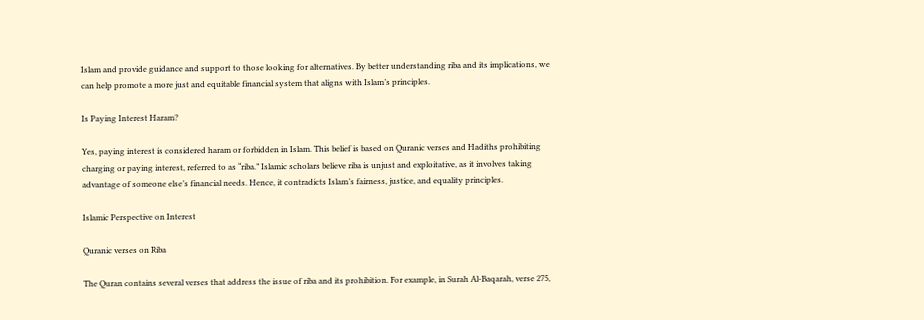Islam and provide guidance and support to those looking for alternatives. By better understanding riba and its implications, we can help promote a more just and equitable financial system that aligns with Islam’s principles.

Is Paying Interest Haram?

Yes, paying interest is considered haram or forbidden in Islam. This belief is based on Quranic verses and Hadiths prohibiting charging or paying interest, referred to as “riba.” Islamic scholars believe riba is unjust and exploitative, as it involves taking advantage of someone else’s financial needs. Hence, it contradicts Islam’s fairness, justice, and equality principles.

Islamic Perspective on Interest

Quranic verses on Riba

The Quran contains several verses that address the issue of riba and its prohibition. For example, in Surah Al-Baqarah, verse 275,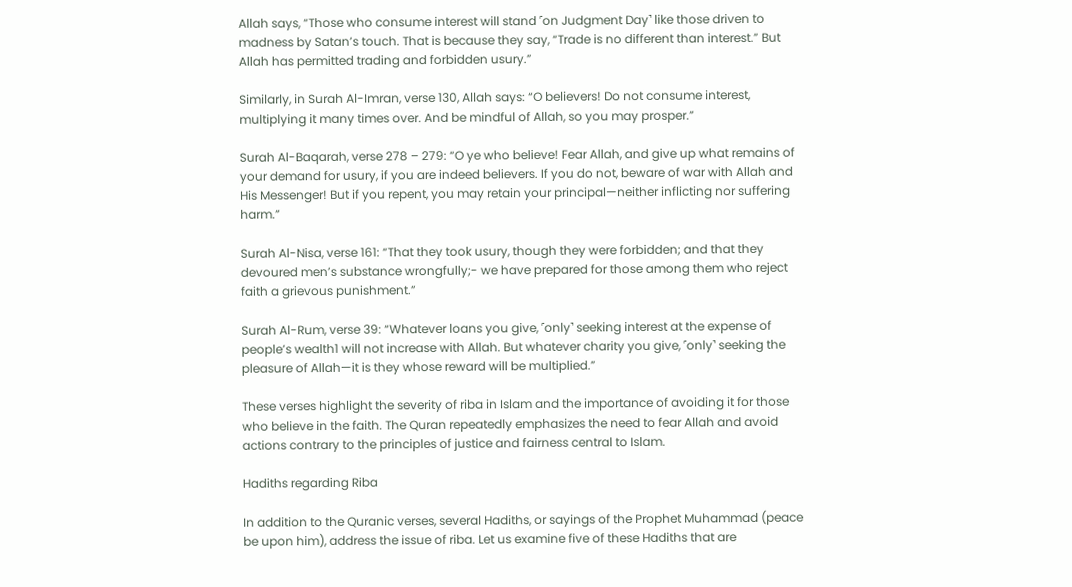Allah says, “Those who consume interest will stand ˹on Judgment Day˺ like those driven to madness by Satan’s touch. That is because they say, “Trade is no different than interest.” But Allah has permitted trading and forbidden usury.”

Similarly, in Surah Al-Imran, verse 130, Allah says: “O believers! Do not consume interest, multiplying it many times over. And be mindful of Allah, so you may prosper.”

Surah Al-Baqarah, verse 278 – 279: “O ye who believe! Fear Allah, and give up what remains of your demand for usury, if you are indeed believers. If you do not, beware of war with Allah and His Messenger! But if you repent, you may retain your principal—neither inflicting nor suffering harm.”

Surah Al-Nisa, verse 161: “That they took usury, though they were forbidden; and that they devoured men’s substance wrongfully;- we have prepared for those among them who reject faith a grievous punishment.”

Surah Al-Rum, verse 39: “Whatever loans you give, ˹only˺ seeking interest at the expense of people’s wealth1 will not increase with Allah. But whatever charity you give, ˹only˺ seeking the pleasure of Allah—it is they whose reward will be multiplied.”

These verses highlight the severity of riba in Islam and the importance of avoiding it for those who believe in the faith. The Quran repeatedly emphasizes the need to fear Allah and avoid actions contrary to the principles of justice and fairness central to Islam.

Hadiths regarding Riba

In addition to the Quranic verses, several Hadiths, or sayings of the Prophet Muhammad (peace be upon him), address the issue of riba. Let us examine five of these Hadiths that are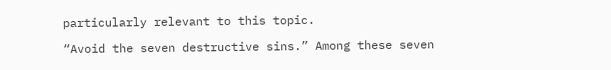particularly relevant to this topic.

“Avoid the seven destructive sins.” Among these seven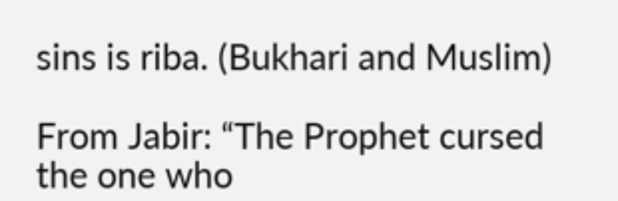sins is riba. (Bukhari and Muslim)

From Jabir: “The Prophet cursed the one who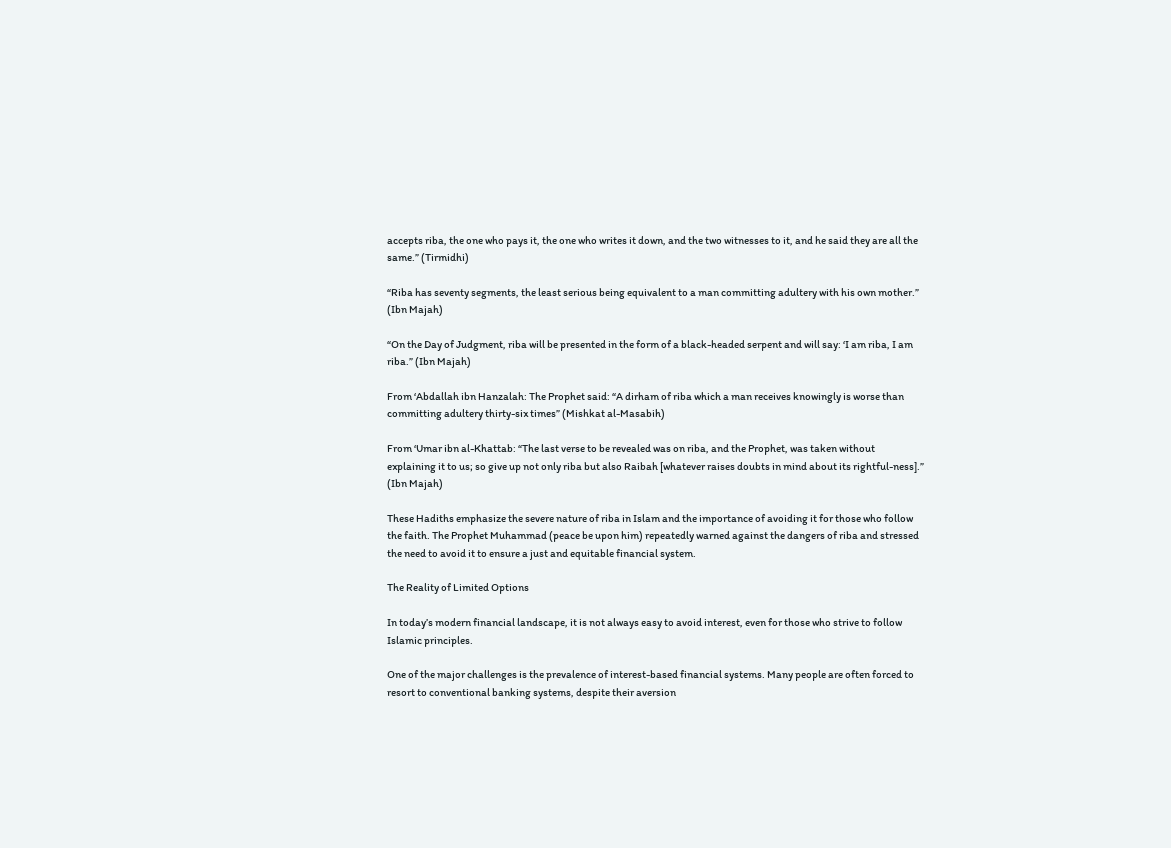accepts riba, the one who pays it, the one who writes it down, and the two witnesses to it, and he said they are all the same.” (Tirmidhi)

“Riba has seventy segments, the least serious being equivalent to a man committing adultery with his own mother.” (Ibn Majah)

“On the Day of Judgment, riba will be presented in the form of a black-headed serpent and will say: ‘I am riba, I am riba.” (Ibn Majah)

From ‘Abdallah ibn Hanzalah: The Prophet said: “A dirham of riba which a man receives knowingly is worse than committing adultery thirty-six times” (Mishkat al-Masabih)

From ‘Umar ibn al-Khattab: “The last verse to be revealed was on riba, and the Prophet, was taken without explaining it to us; so give up not only riba but also Raibah [whatever raises doubts in mind about its rightful-ness].” (Ibn Majah)

These Hadiths emphasize the severe nature of riba in Islam and the importance of avoiding it for those who follow the faith. The Prophet Muhammad (peace be upon him) repeatedly warned against the dangers of riba and stressed the need to avoid it to ensure a just and equitable financial system.

The Reality of Limited Options

In today’s modern financial landscape, it is not always easy to avoid interest, even for those who strive to follow Islamic principles.

One of the major challenges is the prevalence of interest-based financial systems. Many people are often forced to resort to conventional banking systems, despite their aversion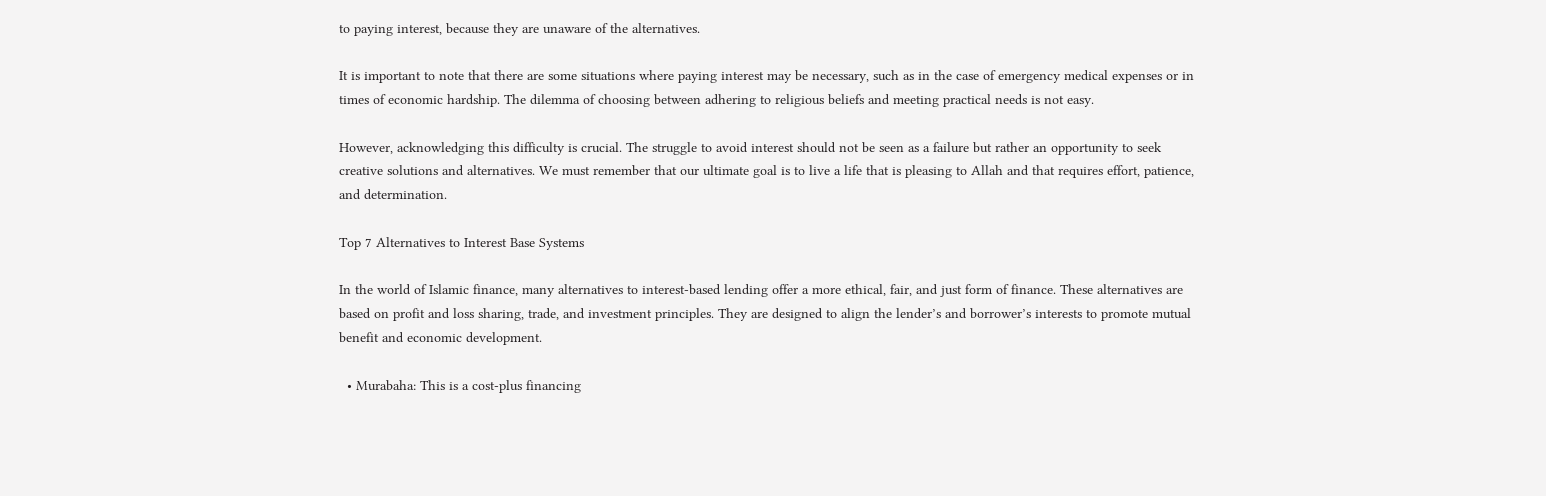to paying interest, because they are unaware of the alternatives.

It is important to note that there are some situations where paying interest may be necessary, such as in the case of emergency medical expenses or in times of economic hardship. The dilemma of choosing between adhering to religious beliefs and meeting practical needs is not easy.

However, acknowledging this difficulty is crucial. The struggle to avoid interest should not be seen as a failure but rather an opportunity to seek creative solutions and alternatives. We must remember that our ultimate goal is to live a life that is pleasing to Allah and that requires effort, patience, and determination.

Top 7 Alternatives to Interest Base Systems

In the world of Islamic finance, many alternatives to interest-based lending offer a more ethical, fair, and just form of finance. These alternatives are based on profit and loss sharing, trade, and investment principles. They are designed to align the lender’s and borrower’s interests to promote mutual benefit and economic development.

  • Murabaha: This is a cost-plus financing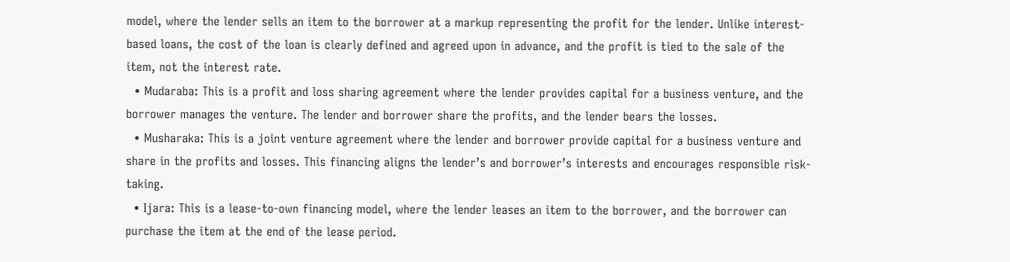model, where the lender sells an item to the borrower at a markup representing the profit for the lender. Unlike interest-based loans, the cost of the loan is clearly defined and agreed upon in advance, and the profit is tied to the sale of the item, not the interest rate.
  • Mudaraba: This is a profit and loss sharing agreement where the lender provides capital for a business venture, and the borrower manages the venture. The lender and borrower share the profits, and the lender bears the losses.
  • Musharaka: This is a joint venture agreement where the lender and borrower provide capital for a business venture and share in the profits and losses. This financing aligns the lender’s and borrower’s interests and encourages responsible risk-taking.
  • Ijara: This is a lease-to-own financing model, where the lender leases an item to the borrower, and the borrower can purchase the item at the end of the lease period.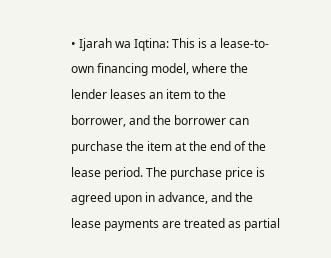• Ijarah wa Iqtina: This is a lease-to-own financing model, where the lender leases an item to the borrower, and the borrower can purchase the item at the end of the lease period. The purchase price is agreed upon in advance, and the lease payments are treated as partial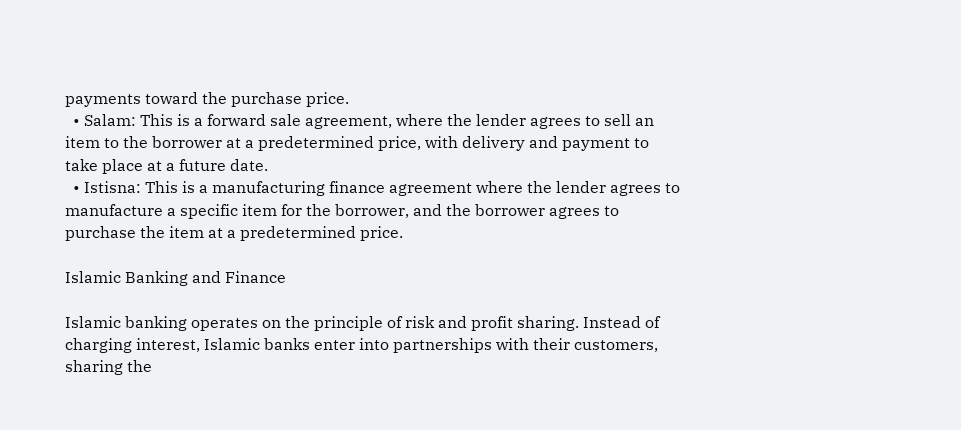payments toward the purchase price.
  • Salam: This is a forward sale agreement, where the lender agrees to sell an item to the borrower at a predetermined price, with delivery and payment to take place at a future date.
  • Istisna: This is a manufacturing finance agreement where the lender agrees to manufacture a specific item for the borrower, and the borrower agrees to purchase the item at a predetermined price.

Islamic Banking and Finance

Islamic banking operates on the principle of risk and profit sharing. Instead of charging interest, Islamic banks enter into partnerships with their customers, sharing the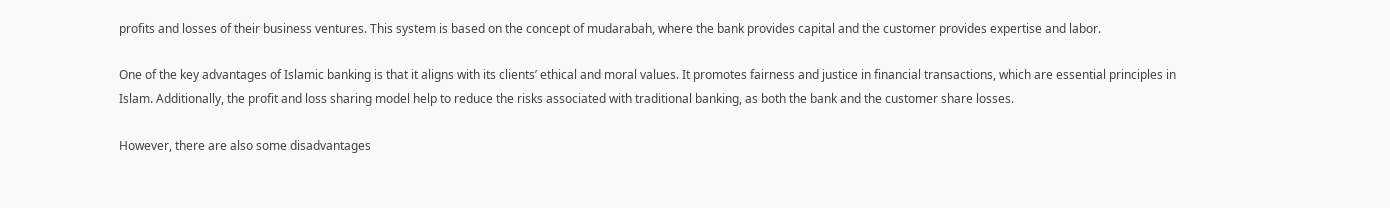profits and losses of their business ventures. This system is based on the concept of mudarabah, where the bank provides capital and the customer provides expertise and labor.

One of the key advantages of Islamic banking is that it aligns with its clients’ ethical and moral values. It promotes fairness and justice in financial transactions, which are essential principles in Islam. Additionally, the profit and loss sharing model help to reduce the risks associated with traditional banking, as both the bank and the customer share losses.

However, there are also some disadvantages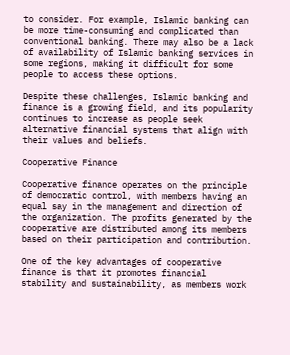to consider. For example, Islamic banking can be more time-consuming and complicated than conventional banking. There may also be a lack of availability of Islamic banking services in some regions, making it difficult for some people to access these options.

Despite these challenges, Islamic banking and finance is a growing field, and its popularity continues to increase as people seek alternative financial systems that align with their values and beliefs.

Cooperative Finance

Cooperative finance operates on the principle of democratic control, with members having an equal say in the management and direction of the organization. The profits generated by the cooperative are distributed among its members based on their participation and contribution.

One of the key advantages of cooperative finance is that it promotes financial stability and sustainability, as members work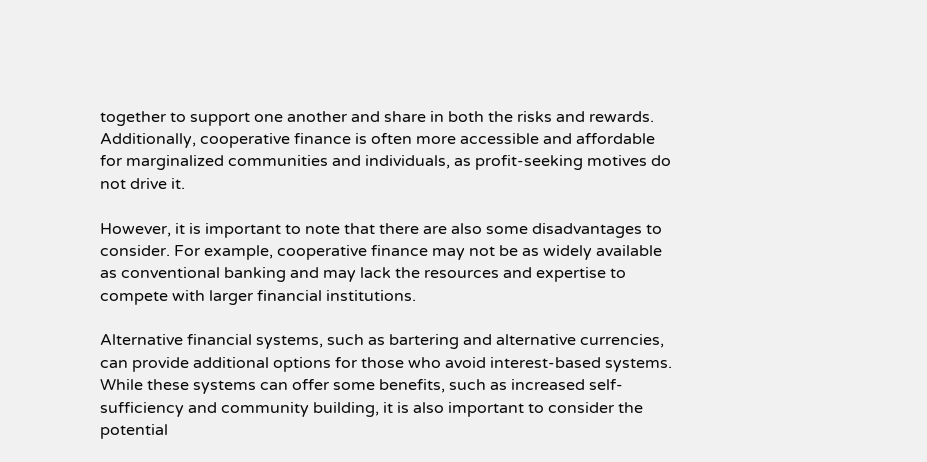together to support one another and share in both the risks and rewards. Additionally, cooperative finance is often more accessible and affordable for marginalized communities and individuals, as profit-seeking motives do not drive it.

However, it is important to note that there are also some disadvantages to consider. For example, cooperative finance may not be as widely available as conventional banking and may lack the resources and expertise to compete with larger financial institutions.

Alternative financial systems, such as bartering and alternative currencies, can provide additional options for those who avoid interest-based systems. While these systems can offer some benefits, such as increased self-sufficiency and community building, it is also important to consider the potential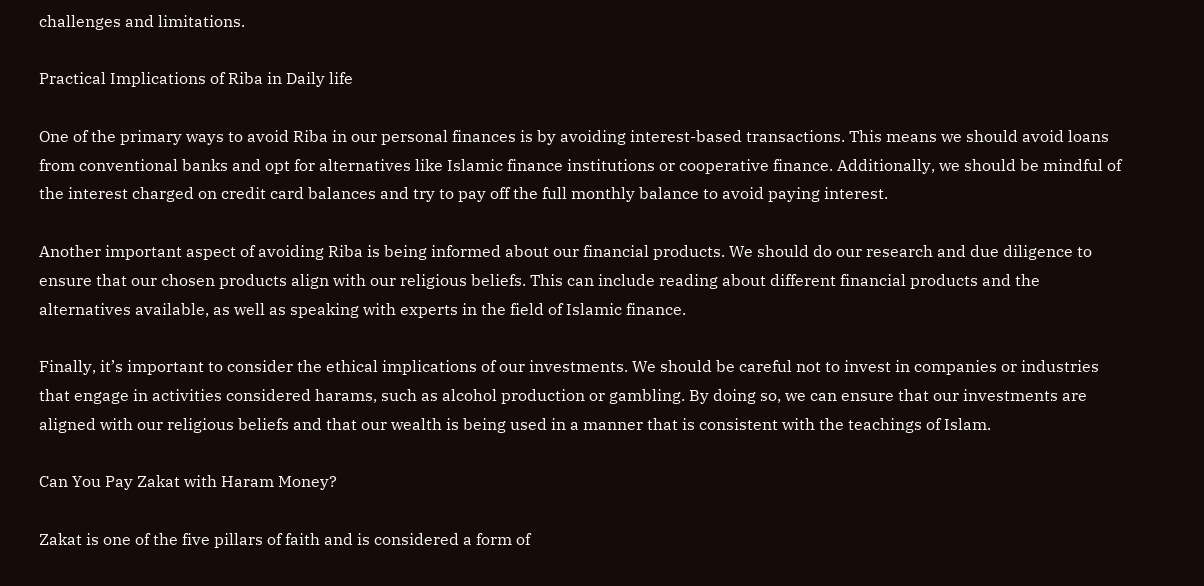challenges and limitations.

Practical Implications of Riba in Daily life

One of the primary ways to avoid Riba in our personal finances is by avoiding interest-based transactions. This means we should avoid loans from conventional banks and opt for alternatives like Islamic finance institutions or cooperative finance. Additionally, we should be mindful of the interest charged on credit card balances and try to pay off the full monthly balance to avoid paying interest.

Another important aspect of avoiding Riba is being informed about our financial products. We should do our research and due diligence to ensure that our chosen products align with our religious beliefs. This can include reading about different financial products and the alternatives available, as well as speaking with experts in the field of Islamic finance.

Finally, it’s important to consider the ethical implications of our investments. We should be careful not to invest in companies or industries that engage in activities considered harams, such as alcohol production or gambling. By doing so, we can ensure that our investments are aligned with our religious beliefs and that our wealth is being used in a manner that is consistent with the teachings of Islam.

Can You Pay Zakat with Haram Money?

Zakat is one of the five pillars of faith and is considered a form of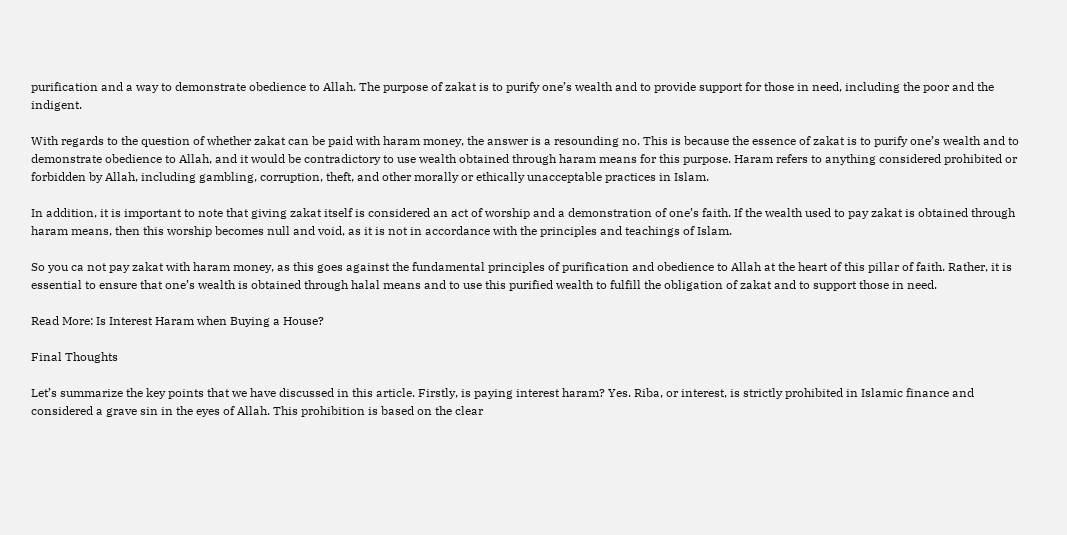purification and a way to demonstrate obedience to Allah. The purpose of zakat is to purify one’s wealth and to provide support for those in need, including the poor and the indigent.

With regards to the question of whether zakat can be paid with haram money, the answer is a resounding no. This is because the essence of zakat is to purify one’s wealth and to demonstrate obedience to Allah, and it would be contradictory to use wealth obtained through haram means for this purpose. Haram refers to anything considered prohibited or forbidden by Allah, including gambling, corruption, theft, and other morally or ethically unacceptable practices in Islam.

In addition, it is important to note that giving zakat itself is considered an act of worship and a demonstration of one’s faith. If the wealth used to pay zakat is obtained through haram means, then this worship becomes null and void, as it is not in accordance with the principles and teachings of Islam.

So you ca not pay zakat with haram money, as this goes against the fundamental principles of purification and obedience to Allah at the heart of this pillar of faith. Rather, it is essential to ensure that one’s wealth is obtained through halal means and to use this purified wealth to fulfill the obligation of zakat and to support those in need.

Read More: Is Interest Haram when Buying a House?

Final Thoughts

Let’s summarize the key points that we have discussed in this article. Firstly, is paying interest haram? Yes. Riba, or interest, is strictly prohibited in Islamic finance and considered a grave sin in the eyes of Allah. This prohibition is based on the clear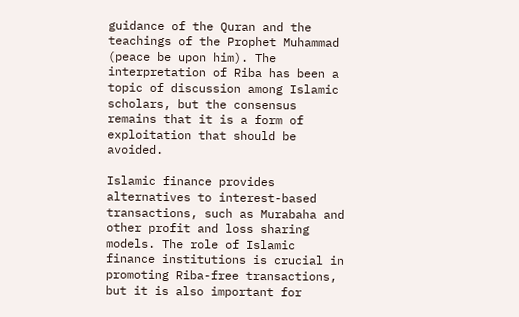guidance of the Quran and the teachings of the Prophet Muhammad (peace be upon him). The interpretation of Riba has been a topic of discussion among Islamic scholars, but the consensus remains that it is a form of exploitation that should be avoided.

Islamic finance provides alternatives to interest-based transactions, such as Murabaha and other profit and loss sharing models. The role of Islamic finance institutions is crucial in promoting Riba-free transactions, but it is also important for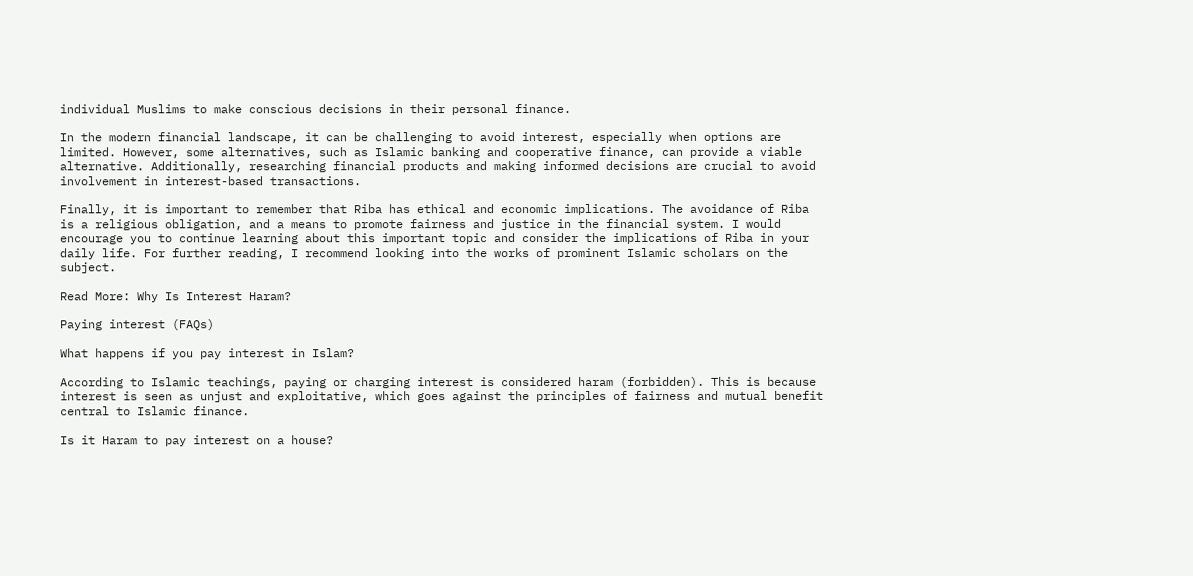individual Muslims to make conscious decisions in their personal finance.

In the modern financial landscape, it can be challenging to avoid interest, especially when options are limited. However, some alternatives, such as Islamic banking and cooperative finance, can provide a viable alternative. Additionally, researching financial products and making informed decisions are crucial to avoid involvement in interest-based transactions.

Finally, it is important to remember that Riba has ethical and economic implications. The avoidance of Riba is a religious obligation, and a means to promote fairness and justice in the financial system. I would encourage you to continue learning about this important topic and consider the implications of Riba in your daily life. For further reading, I recommend looking into the works of prominent Islamic scholars on the subject.

Read More: Why Is Interest Haram?

Paying interest (FAQs)

What happens if you pay interest in Islam?

According to Islamic teachings, paying or charging interest is considered haram (forbidden). This is because interest is seen as unjust and exploitative, which goes against the principles of fairness and mutual benefit central to Islamic finance.

Is it Haram to pay interest on a house?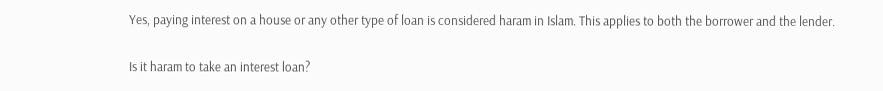Yes, paying interest on a house or any other type of loan is considered haram in Islam. This applies to both the borrower and the lender.

Is it haram to take an interest loan?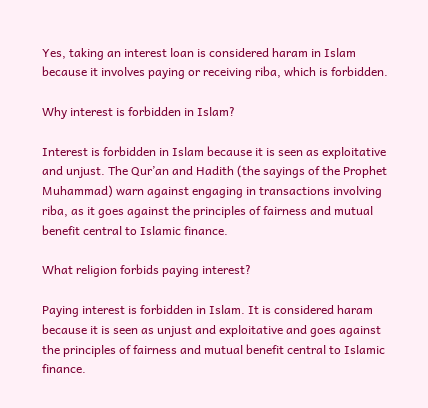Yes, taking an interest loan is considered haram in Islam because it involves paying or receiving riba, which is forbidden.

Why interest is forbidden in Islam?

Interest is forbidden in Islam because it is seen as exploitative and unjust. The Qur’an and Hadith (the sayings of the Prophet Muhammad) warn against engaging in transactions involving riba, as it goes against the principles of fairness and mutual benefit central to Islamic finance.

What religion forbids paying interest?

Paying interest is forbidden in Islam. It is considered haram because it is seen as unjust and exploitative and goes against the principles of fairness and mutual benefit central to Islamic finance.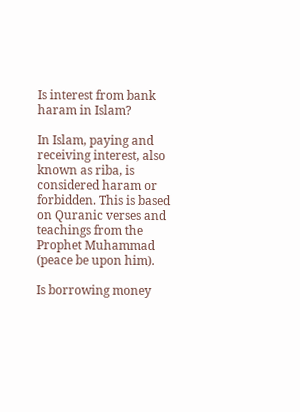Is interest from bank haram in Islam?

In Islam, paying and receiving interest, also known as riba, is considered haram or forbidden. This is based on Quranic verses and teachings from the Prophet Muhammad (peace be upon him).

Is borrowing money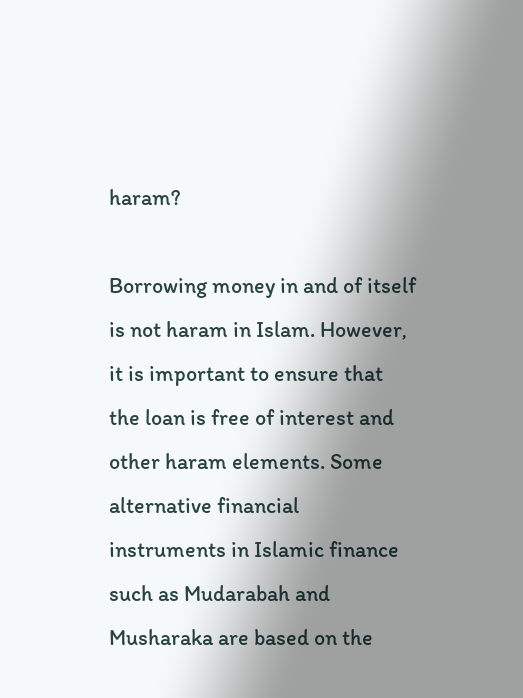haram?

Borrowing money in and of itself is not haram in Islam. However, it is important to ensure that the loan is free of interest and other haram elements. Some alternative financial instruments in Islamic finance such as Mudarabah and Musharaka are based on the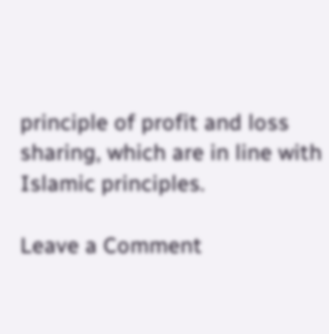principle of profit and loss sharing, which are in line with Islamic principles.

Leave a Comment